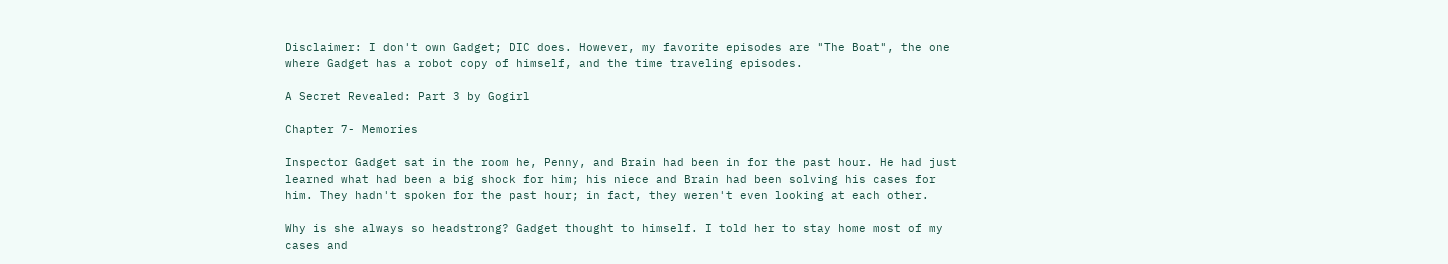Disclaimer: I don't own Gadget; DIC does. However, my favorite episodes are "The Boat", the one where Gadget has a robot copy of himself, and the time traveling episodes.

A Secret Revealed: Part 3 by Gogirl

Chapter 7- Memories

Inspector Gadget sat in the room he, Penny, and Brain had been in for the past hour. He had just learned what had been a big shock for him; his niece and Brain had been solving his cases for him. They hadn't spoken for the past hour; in fact, they weren't even looking at each other.

Why is she always so headstrong? Gadget thought to himself. I told her to stay home most of my cases and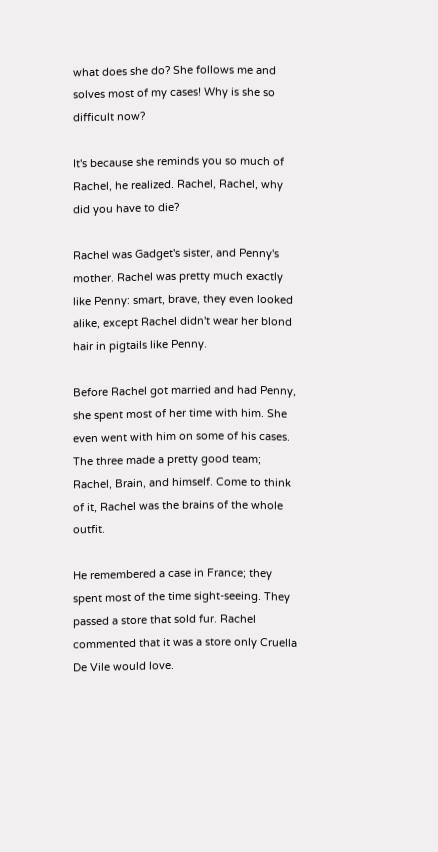what does she do? She follows me and solves most of my cases! Why is she so difficult now?

It's because she reminds you so much of Rachel, he realized. Rachel, Rachel, why did you have to die?

Rachel was Gadget's sister, and Penny's mother. Rachel was pretty much exactly like Penny: smart, brave, they even looked alike, except Rachel didn't wear her blond hair in pigtails like Penny.

Before Rachel got married and had Penny, she spent most of her time with him. She even went with him on some of his cases. The three made a pretty good team; Rachel, Brain, and himself. Come to think of it, Rachel was the brains of the whole outfit.

He remembered a case in France; they spent most of the time sight-seeing. They passed a store that sold fur. Rachel commented that it was a store only Cruella De Vile would love.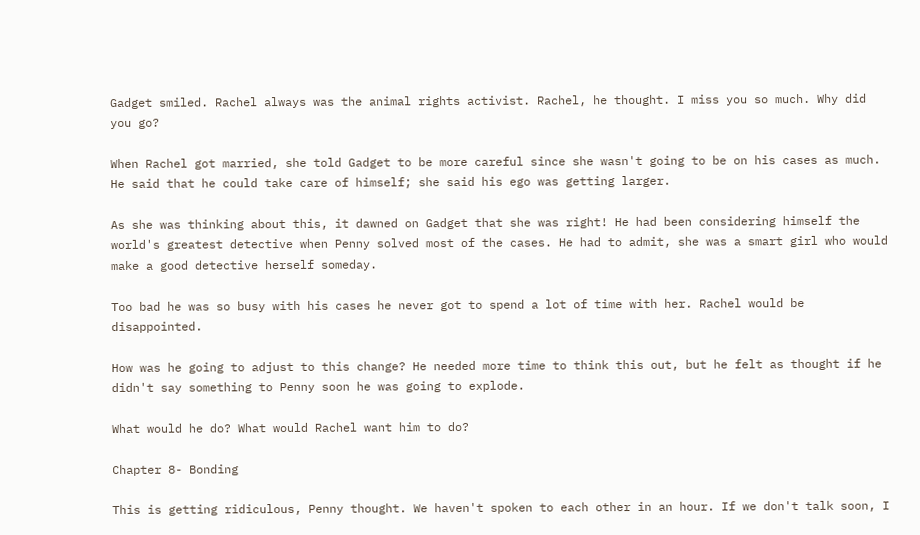Gadget smiled. Rachel always was the animal rights activist. Rachel, he thought. I miss you so much. Why did you go?

When Rachel got married, she told Gadget to be more careful since she wasn't going to be on his cases as much. He said that he could take care of himself; she said his ego was getting larger.

As she was thinking about this, it dawned on Gadget that she was right! He had been considering himself the world's greatest detective when Penny solved most of the cases. He had to admit, she was a smart girl who would make a good detective herself someday.

Too bad he was so busy with his cases he never got to spend a lot of time with her. Rachel would be disappointed.

How was he going to adjust to this change? He needed more time to think this out, but he felt as thought if he didn't say something to Penny soon he was going to explode.

What would he do? What would Rachel want him to do?

Chapter 8- Bonding

This is getting ridiculous, Penny thought. We haven't spoken to each other in an hour. If we don't talk soon, I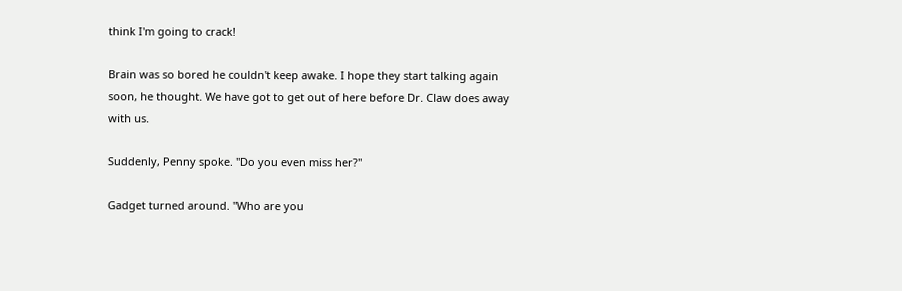think I'm going to crack!

Brain was so bored he couldn't keep awake. I hope they start talking again soon, he thought. We have got to get out of here before Dr. Claw does away with us.

Suddenly, Penny spoke. "Do you even miss her?"

Gadget turned around. "Who are you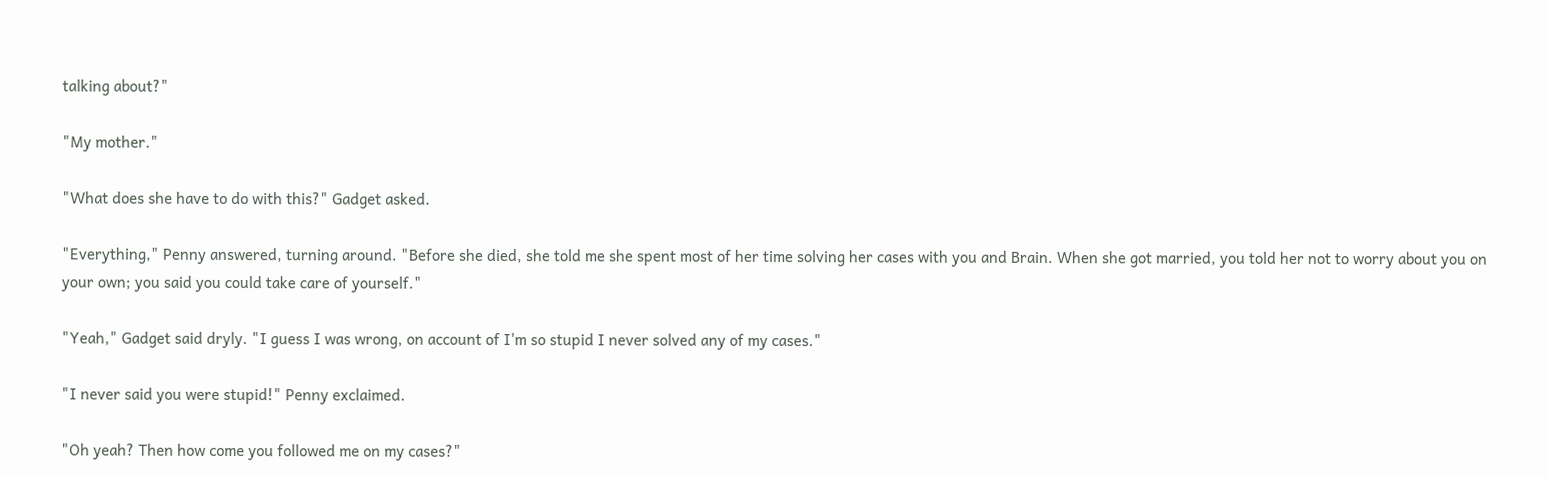talking about?"

"My mother."

"What does she have to do with this?" Gadget asked.

"Everything," Penny answered, turning around. "Before she died, she told me she spent most of her time solving her cases with you and Brain. When she got married, you told her not to worry about you on your own; you said you could take care of yourself."

"Yeah," Gadget said dryly. "I guess I was wrong, on account of I'm so stupid I never solved any of my cases."

"I never said you were stupid!" Penny exclaimed.

"Oh yeah? Then how come you followed me on my cases?"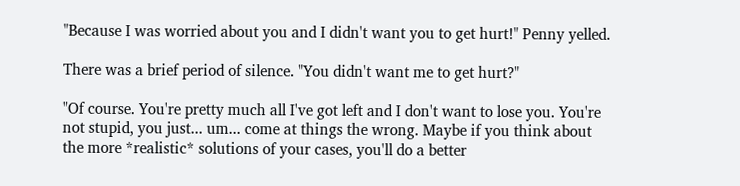"Because I was worried about you and I didn't want you to get hurt!" Penny yelled.

There was a brief period of silence. "You didn't want me to get hurt?"

"Of course. You're pretty much all I've got left and I don't want to lose you. You're not stupid, you just... um... come at things the wrong. Maybe if you think about the more *realistic* solutions of your cases, you'll do a better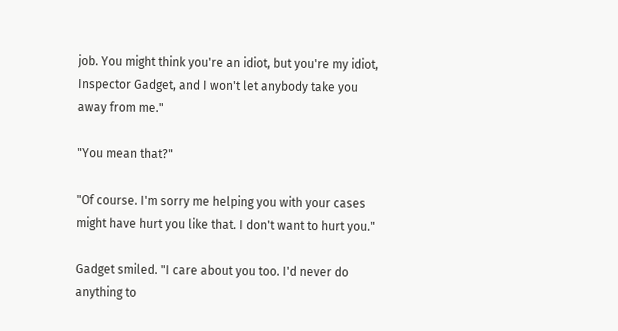job. You might think you're an idiot, but you're my idiot, Inspector Gadget, and I won't let anybody take you away from me."

"You mean that?"

"Of course. I'm sorry me helping you with your cases might have hurt you like that. I don't want to hurt you."

Gadget smiled. "I care about you too. I'd never do anything to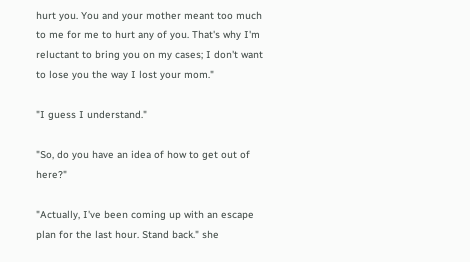hurt you. You and your mother meant too much to me for me to hurt any of you. That's why I'm reluctant to bring you on my cases; I don't want to lose you the way I lost your mom."

"I guess I understand."

"So, do you have an idea of how to get out of here?"

"Actually, I've been coming up with an escape plan for the last hour. Stand back." she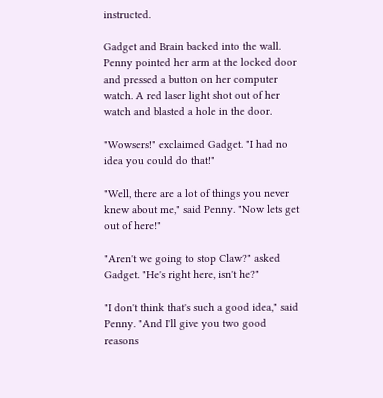instructed.

Gadget and Brain backed into the wall. Penny pointed her arm at the locked door and pressed a button on her computer watch. A red laser light shot out of her watch and blasted a hole in the door.

"Wowsers!" exclaimed Gadget. "I had no idea you could do that!"

"Well, there are a lot of things you never knew about me," said Penny. "Now lets get out of here!"

"Aren't we going to stop Claw?" asked Gadget. "He's right here, isn't he?"

"I don't think that's such a good idea," said Penny. "And I'll give you two good reasons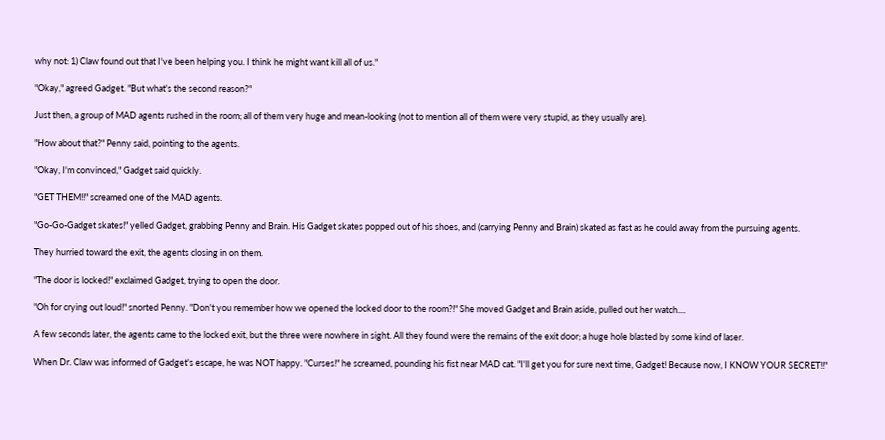why not: 1) Claw found out that I've been helping you. I think he might want kill all of us."

"Okay," agreed Gadget. "But what's the second reason?"

Just then, a group of MAD agents rushed in the room; all of them very huge and mean-looking (not to mention all of them were very stupid, as they usually are).

"How about that?" Penny said, pointing to the agents.

"Okay, I'm convinced," Gadget said quickly.

"GET THEM!!" screamed one of the MAD agents.

"Go-Go-Gadget skates!" yelled Gadget, grabbing Penny and Brain. His Gadget skates popped out of his shoes, and (carrying Penny and Brain) skated as fast as he could away from the pursuing agents.

They hurried toward the exit, the agents closing in on them.

"The door is locked!" exclaimed Gadget, trying to open the door.

"Oh for crying out loud!" snorted Penny. "Don't you remember how we opened the locked door to the room?!" She moved Gadget and Brain aside, pulled out her watch....

A few seconds later, the agents came to the locked exit, but the three were nowhere in sight. All they found were the remains of the exit door; a huge hole blasted by some kind of laser.

When Dr. Claw was informed of Gadget's escape, he was NOT happy. "Curses!" he screamed, pounding his fist near MAD cat. "I'll get you for sure next time, Gadget! Because now, I KNOW YOUR SECRET!!"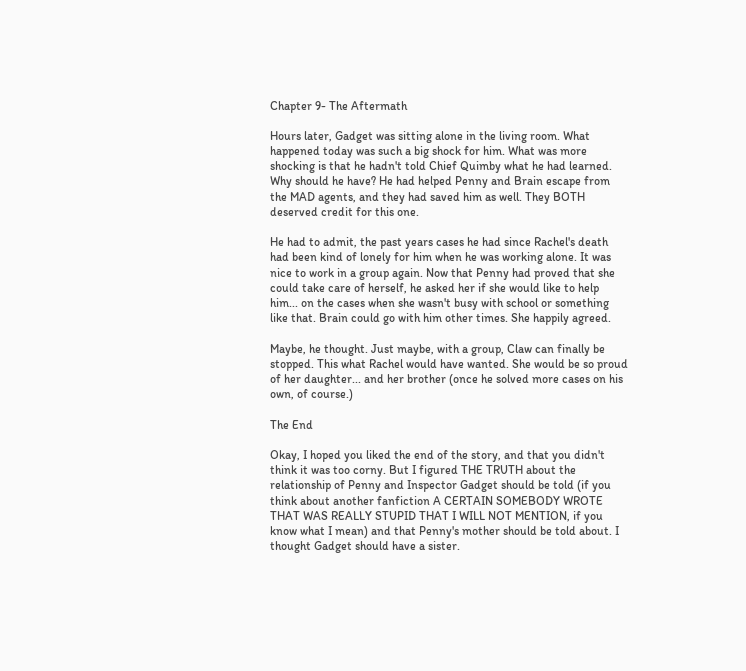Chapter 9- The Aftermath

Hours later, Gadget was sitting alone in the living room. What happened today was such a big shock for him. What was more shocking is that he hadn't told Chief Quimby what he had learned. Why should he have? He had helped Penny and Brain escape from the MAD agents, and they had saved him as well. They BOTH deserved credit for this one.

He had to admit, the past years cases he had since Rachel's death had been kind of lonely for him when he was working alone. It was nice to work in a group again. Now that Penny had proved that she could take care of herself, he asked her if she would like to help him... on the cases when she wasn't busy with school or something like that. Brain could go with him other times. She happily agreed.

Maybe, he thought. Just maybe, with a group, Claw can finally be stopped. This what Rachel would have wanted. She would be so proud of her daughter... and her brother (once he solved more cases on his own, of course.)

The End

Okay, I hoped you liked the end of the story, and that you didn't think it was too corny. But I figured THE TRUTH about the relationship of Penny and Inspector Gadget should be told (if you think about another fanfiction A CERTAIN SOMEBODY WROTE THAT WAS REALLY STUPID THAT I WILL NOT MENTION, if you know what I mean) and that Penny's mother should be told about. I thought Gadget should have a sister.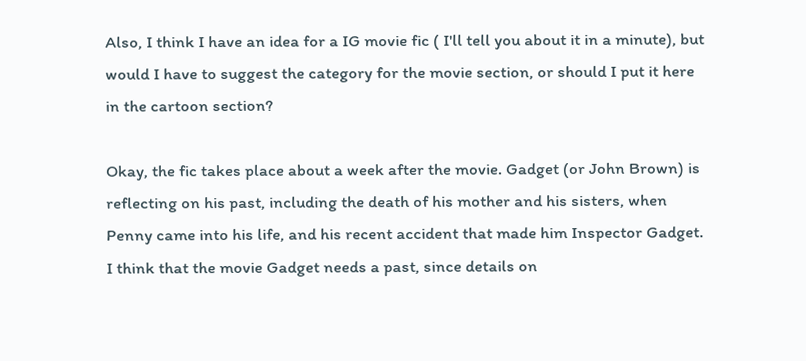Also, I think I have an idea for a IG movie fic ( I'll tell you about it in a minute), but would I have to suggest the category for the movie section, or should I put it here in the cartoon section?

Okay, the fic takes place about a week after the movie. Gadget (or John Brown) is reflecting on his past, including the death of his mother and his sisters, when Penny came into his life, and his recent accident that made him Inspector Gadget. I think that the movie Gadget needs a past, since details on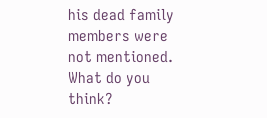his dead family members were not mentioned. What do you think?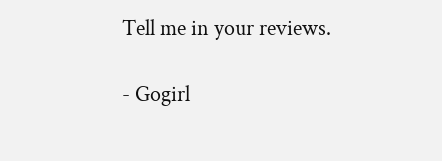Tell me in your reviews.

- Gogirl